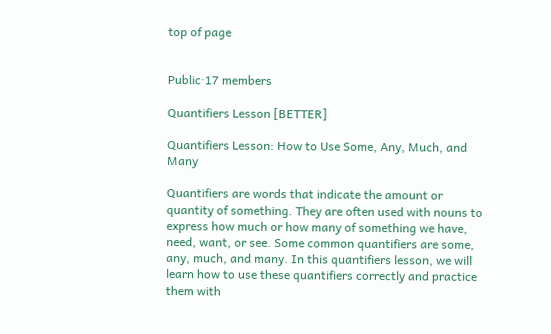top of page


Public·17 members

Quantifiers Lesson [BETTER]

Quantifiers Lesson: How to Use Some, Any, Much, and Many

Quantifiers are words that indicate the amount or quantity of something. They are often used with nouns to express how much or how many of something we have, need, want, or see. Some common quantifiers are some, any, much, and many. In this quantifiers lesson, we will learn how to use these quantifiers correctly and practice them with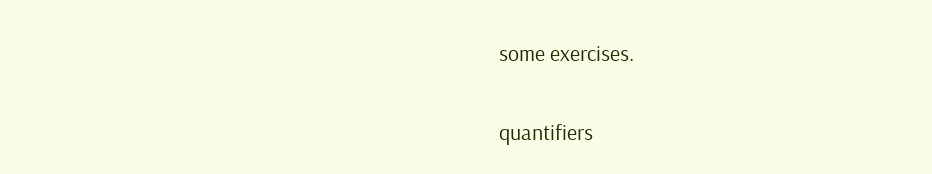some exercises.

quantifiers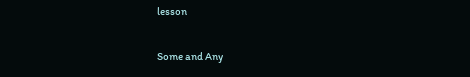lesson

Some and Any